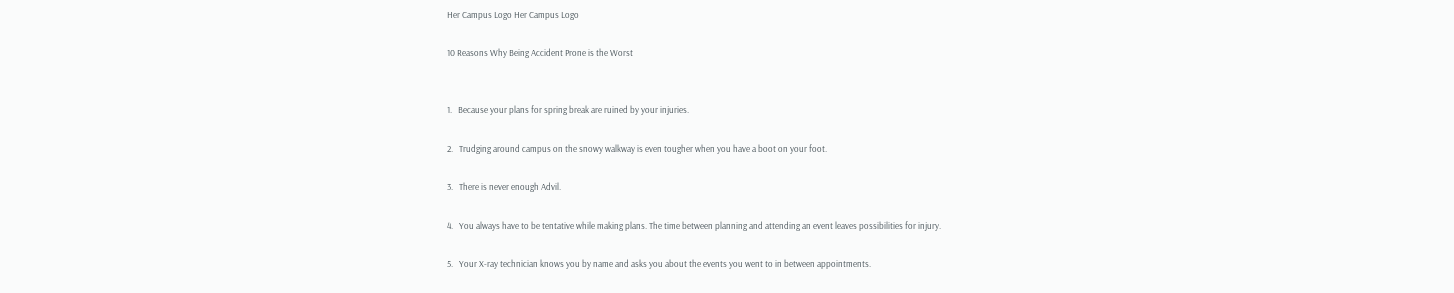Her Campus Logo Her Campus Logo

10 Reasons Why Being Accident Prone is the Worst


1.   Because your plans for spring break are ruined by your injuries.

2.   Trudging around campus on the snowy walkway is even tougher when you have a boot on your foot.

3.   There is never enough Advil.

4.   You always have to be tentative while making plans. The time between planning and attending an event leaves possibilities for injury.

5.   Your X-ray technician knows you by name and asks you about the events you went to in between appointments.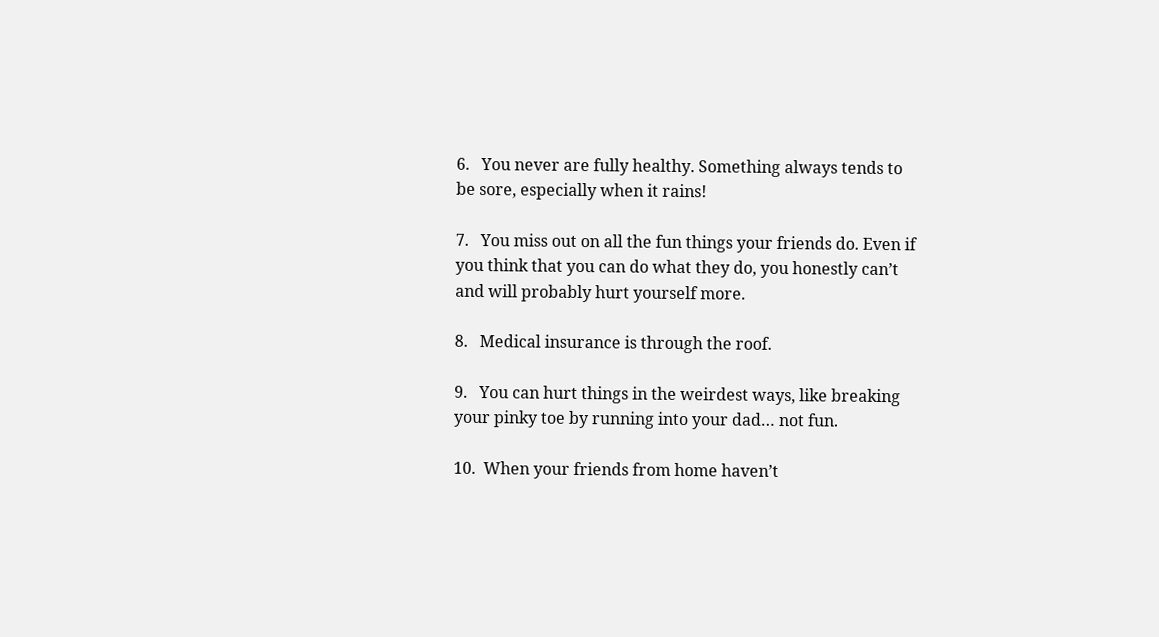6.   You never are fully healthy. Something always tends to be sore, especially when it rains!

7.   You miss out on all the fun things your friends do. Even if you think that you can do what they do, you honestly can’t and will probably hurt yourself more.

8.   Medical insurance is through the roof.

9.   You can hurt things in the weirdest ways, like breaking your pinky toe by running into your dad… not fun.

10.  When your friends from home haven’t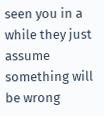seen you in a while they just assume something will be wrong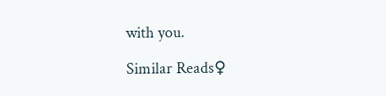with you.

Similar Reads♀